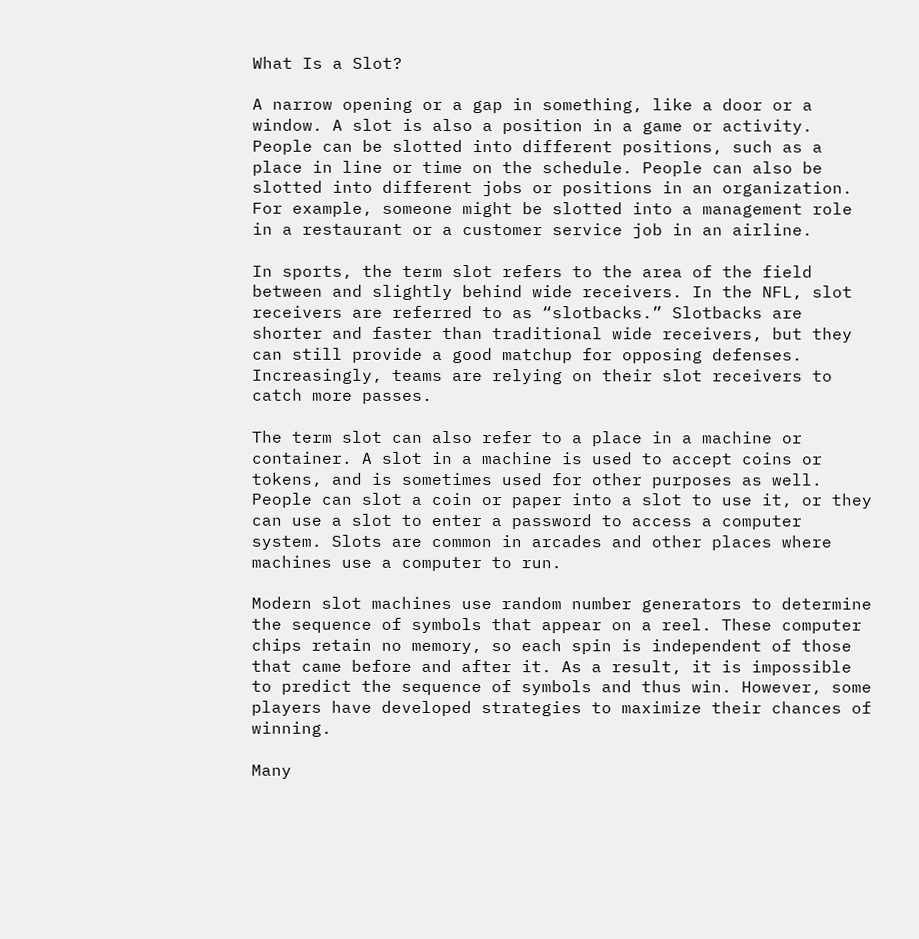What Is a Slot?

A narrow opening or a gap in something, like a door or a window. A slot is also a position in a game or activity. People can be slotted into different positions, such as a place in line or time on the schedule. People can also be slotted into different jobs or positions in an organization. For example, someone might be slotted into a management role in a restaurant or a customer service job in an airline.

In sports, the term slot refers to the area of the field between and slightly behind wide receivers. In the NFL, slot receivers are referred to as “slotbacks.” Slotbacks are shorter and faster than traditional wide receivers, but they can still provide a good matchup for opposing defenses. Increasingly, teams are relying on their slot receivers to catch more passes.

The term slot can also refer to a place in a machine or container. A slot in a machine is used to accept coins or tokens, and is sometimes used for other purposes as well. People can slot a coin or paper into a slot to use it, or they can use a slot to enter a password to access a computer system. Slots are common in arcades and other places where machines use a computer to run.

Modern slot machines use random number generators to determine the sequence of symbols that appear on a reel. These computer chips retain no memory, so each spin is independent of those that came before and after it. As a result, it is impossible to predict the sequence of symbols and thus win. However, some players have developed strategies to maximize their chances of winning.

Many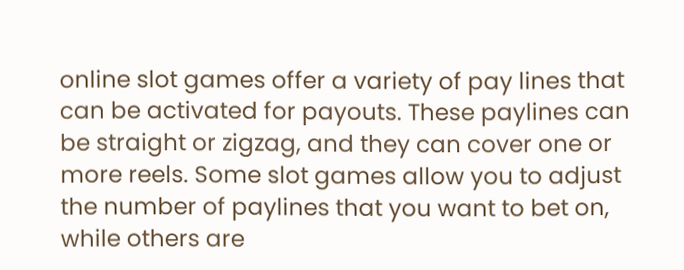online slot games offer a variety of pay lines that can be activated for payouts. These paylines can be straight or zigzag, and they can cover one or more reels. Some slot games allow you to adjust the number of paylines that you want to bet on, while others are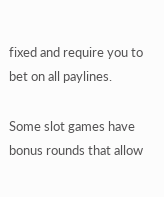fixed and require you to bet on all paylines.

Some slot games have bonus rounds that allow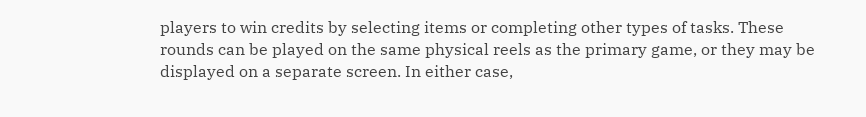players to win credits by selecting items or completing other types of tasks. These rounds can be played on the same physical reels as the primary game, or they may be displayed on a separate screen. In either case,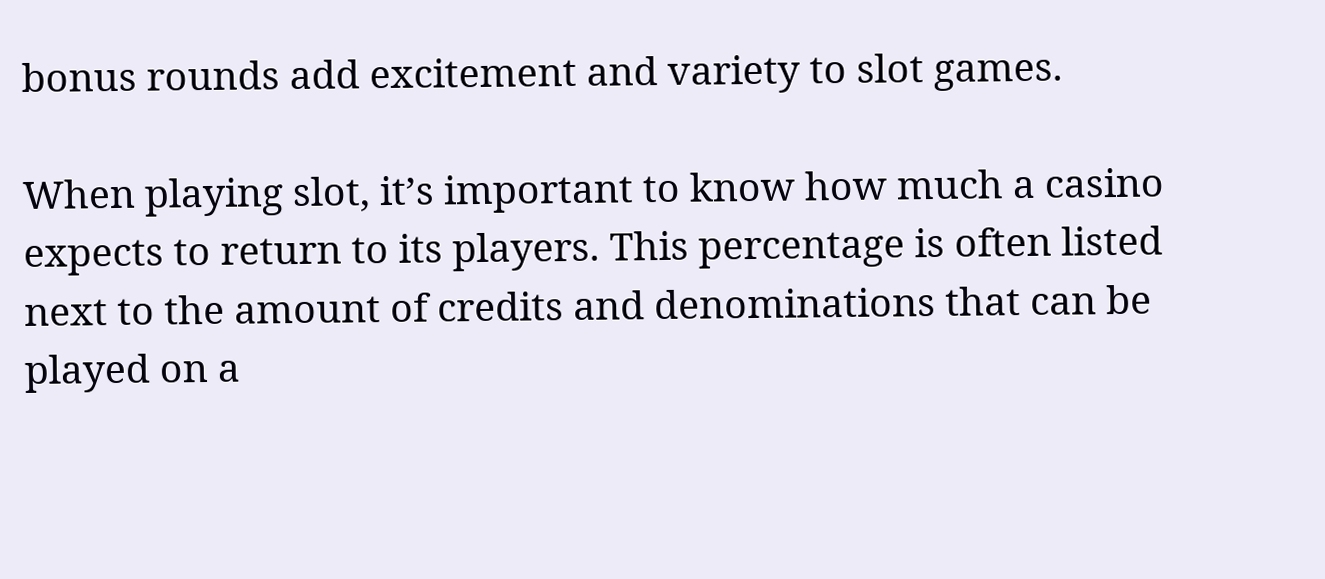bonus rounds add excitement and variety to slot games.

When playing slot, it’s important to know how much a casino expects to return to its players. This percentage is often listed next to the amount of credits and denominations that can be played on a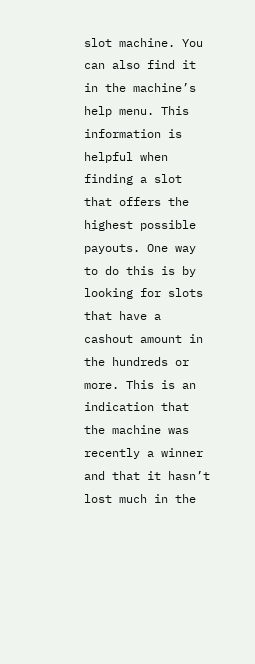slot machine. You can also find it in the machine’s help menu. This information is helpful when finding a slot that offers the highest possible payouts. One way to do this is by looking for slots that have a cashout amount in the hundreds or more. This is an indication that the machine was recently a winner and that it hasn’t lost much in the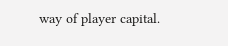way of player capital.